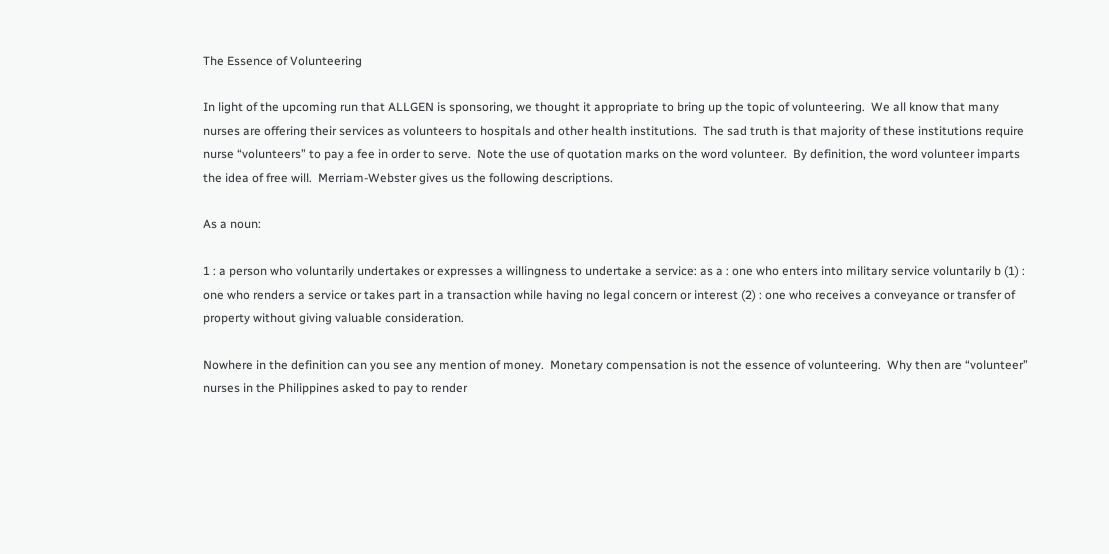The Essence of Volunteering

In light of the upcoming run that ALLGEN is sponsoring, we thought it appropriate to bring up the topic of volunteering.  We all know that many nurses are offering their services as volunteers to hospitals and other health institutions.  The sad truth is that majority of these institutions require nurse “volunteers” to pay a fee in order to serve.  Note the use of quotation marks on the word volunteer.  By definition, the word volunteer imparts the idea of free will.  Merriam-Webster gives us the following descriptions.

As a noun:

1 : a person who voluntarily undertakes or expresses a willingness to undertake a service: as a : one who enters into military service voluntarily b (1) : one who renders a service or takes part in a transaction while having no legal concern or interest (2) : one who receives a conveyance or transfer of property without giving valuable consideration.

Nowhere in the definition can you see any mention of money.  Monetary compensation is not the essence of volunteering.  Why then are “volunteer” nurses in the Philippines asked to pay to render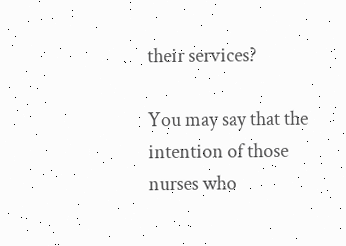their services?

You may say that the intention of those nurses who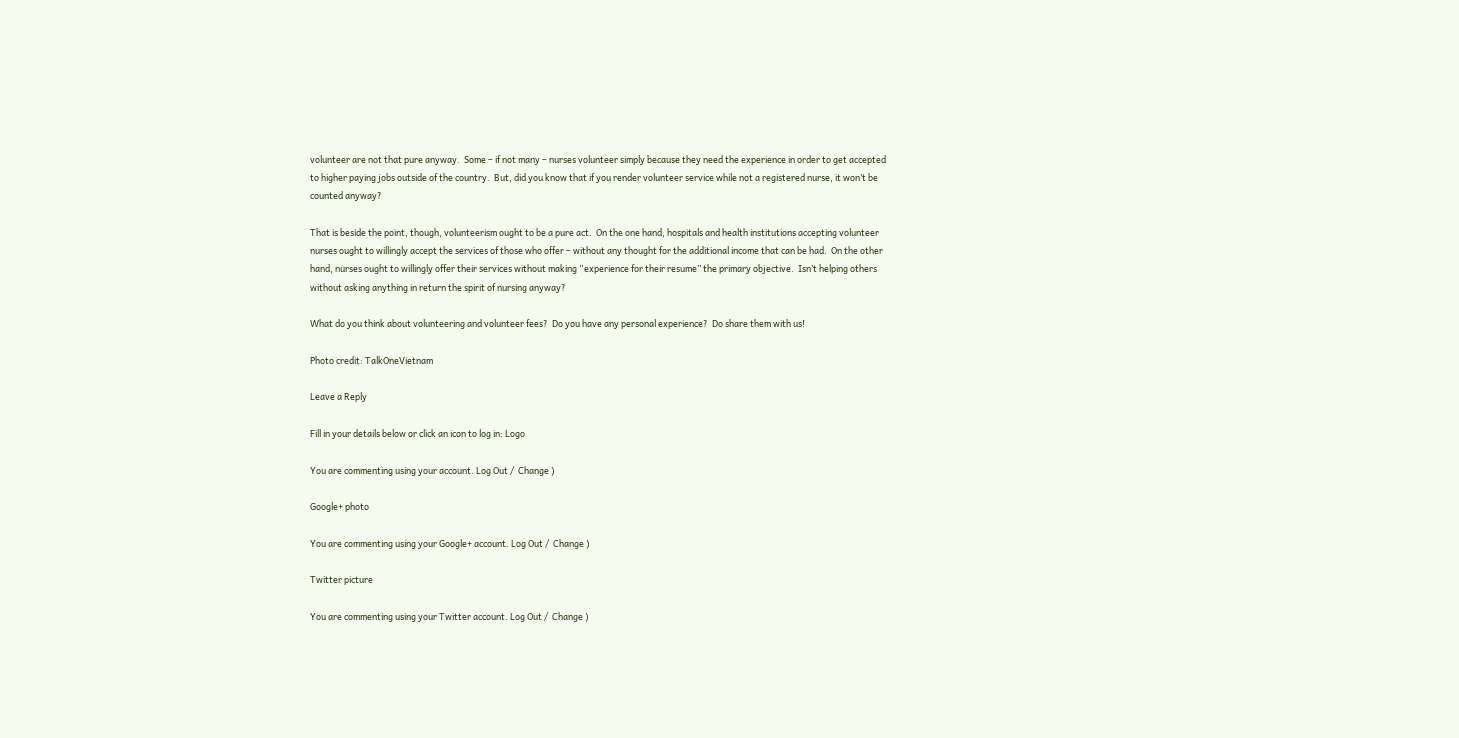volunteer are not that pure anyway.  Some – if not many – nurses volunteer simply because they need the experience in order to get accepted to higher paying jobs outside of the country.  But, did you know that if you render volunteer service while not a registered nurse, it won’t be counted anyway?

That is beside the point, though, volunteerism ought to be a pure act.  On the one hand, hospitals and health institutions accepting volunteer nurses ought to willingly accept the services of those who offer – without any thought for the additional income that can be had.  On the other hand, nurses ought to willingly offer their services without making “experience for their resume” the primary objective.  Isn’t helping others without asking anything in return the spirit of nursing anyway?

What do you think about volunteering and volunteer fees?  Do you have any personal experience?  Do share them with us!

Photo credit: TalkOneVietnam

Leave a Reply

Fill in your details below or click an icon to log in: Logo

You are commenting using your account. Log Out /  Change )

Google+ photo

You are commenting using your Google+ account. Log Out /  Change )

Twitter picture

You are commenting using your Twitter account. Log Out /  Change )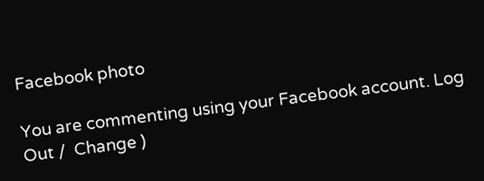Facebook photo

You are commenting using your Facebook account. Log Out /  Change )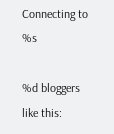Connecting to %s

%d bloggers like this: